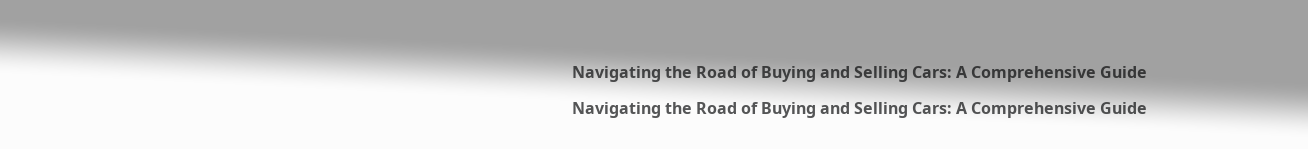Navigating the Road of Buying and Selling Cars: A Comprehensive Guide

Navigating the Road of Buying and Selling Cars: A Comprehensive Guide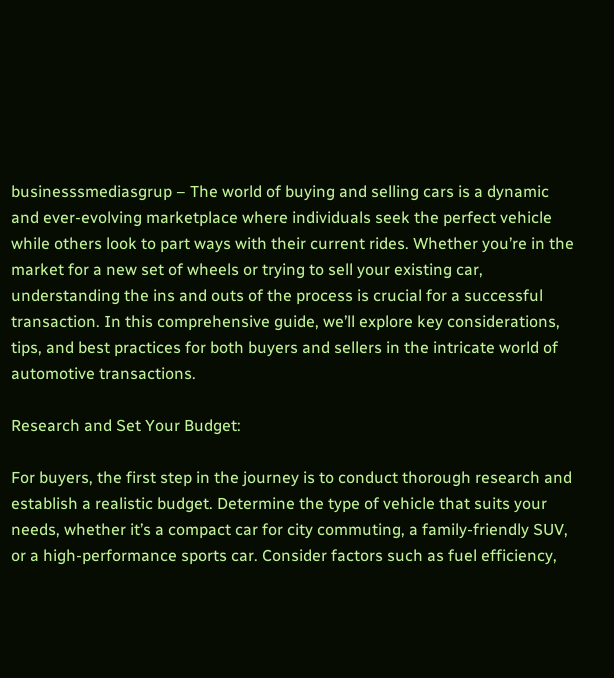businesssmediasgrup – The world of buying and selling cars is a dynamic and ever-evolving marketplace where individuals seek the perfect vehicle while others look to part ways with their current rides. Whether you’re in the market for a new set of wheels or trying to sell your existing car, understanding the ins and outs of the process is crucial for a successful transaction. In this comprehensive guide, we’ll explore key considerations, tips, and best practices for both buyers and sellers in the intricate world of automotive transactions.

Research and Set Your Budget:

For buyers, the first step in the journey is to conduct thorough research and establish a realistic budget. Determine the type of vehicle that suits your needs, whether it’s a compact car for city commuting, a family-friendly SUV, or a high-performance sports car. Consider factors such as fuel efficiency,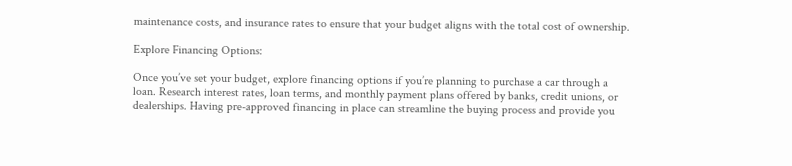maintenance costs, and insurance rates to ensure that your budget aligns with the total cost of ownership.

Explore Financing Options:

Once you’ve set your budget, explore financing options if you’re planning to purchase a car through a loan. Research interest rates, loan terms, and monthly payment plans offered by banks, credit unions, or dealerships. Having pre-approved financing in place can streamline the buying process and provide you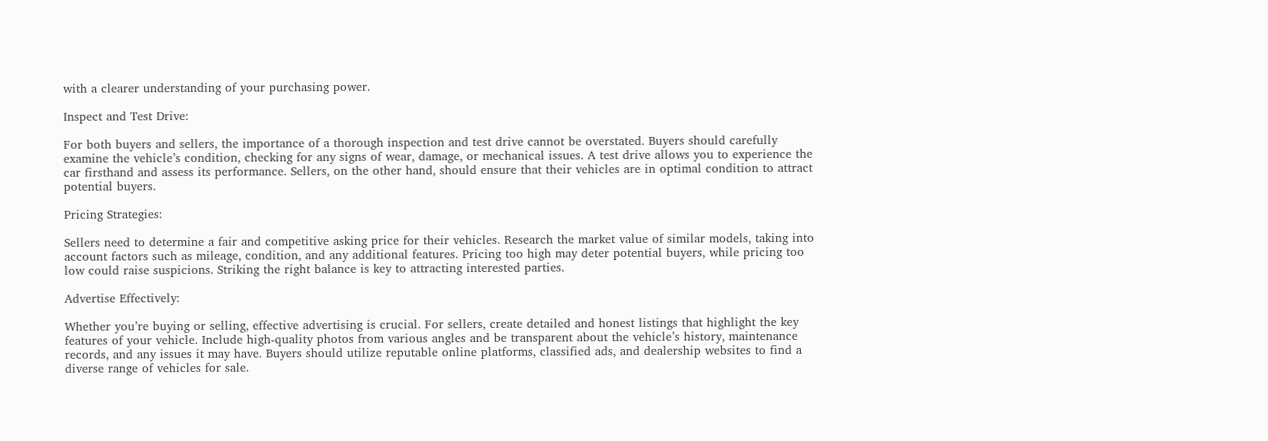with a clearer understanding of your purchasing power.

Inspect and Test Drive:

For both buyers and sellers, the importance of a thorough inspection and test drive cannot be overstated. Buyers should carefully examine the vehicle’s condition, checking for any signs of wear, damage, or mechanical issues. A test drive allows you to experience the car firsthand and assess its performance. Sellers, on the other hand, should ensure that their vehicles are in optimal condition to attract potential buyers.

Pricing Strategies:

Sellers need to determine a fair and competitive asking price for their vehicles. Research the market value of similar models, taking into account factors such as mileage, condition, and any additional features. Pricing too high may deter potential buyers, while pricing too low could raise suspicions. Striking the right balance is key to attracting interested parties.

Advertise Effectively:

Whether you’re buying or selling, effective advertising is crucial. For sellers, create detailed and honest listings that highlight the key features of your vehicle. Include high-quality photos from various angles and be transparent about the vehicle’s history, maintenance records, and any issues it may have. Buyers should utilize reputable online platforms, classified ads, and dealership websites to find a diverse range of vehicles for sale.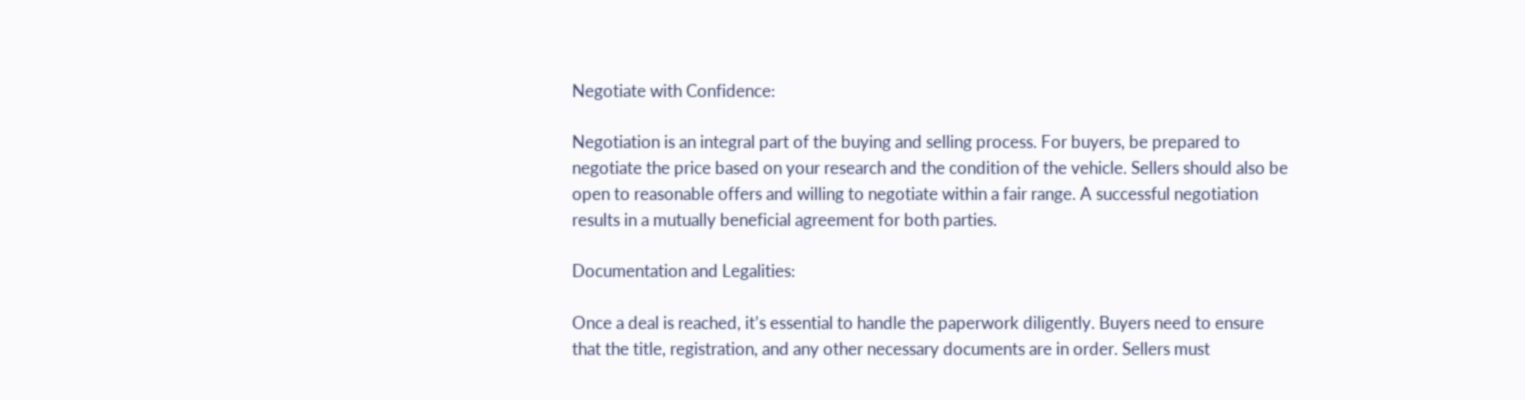Negotiate with Confidence:

Negotiation is an integral part of the buying and selling process. For buyers, be prepared to negotiate the price based on your research and the condition of the vehicle. Sellers should also be open to reasonable offers and willing to negotiate within a fair range. A successful negotiation results in a mutually beneficial agreement for both parties.

Documentation and Legalities:

Once a deal is reached, it’s essential to handle the paperwork diligently. Buyers need to ensure that the title, registration, and any other necessary documents are in order. Sellers must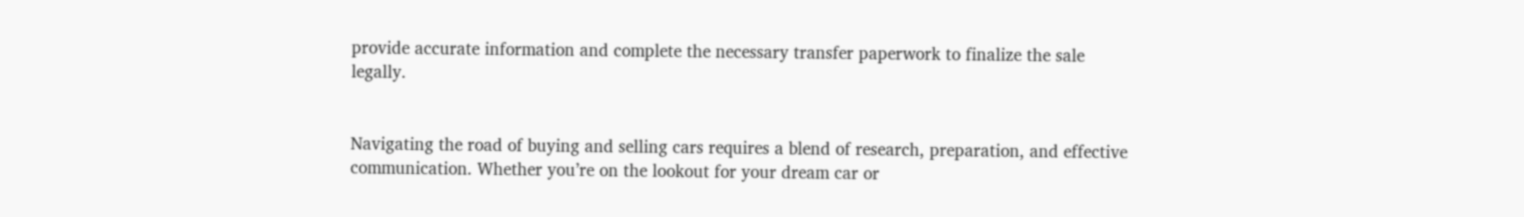provide accurate information and complete the necessary transfer paperwork to finalize the sale legally.


Navigating the road of buying and selling cars requires a blend of research, preparation, and effective communication. Whether you’re on the lookout for your dream car or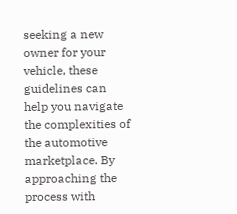seeking a new owner for your vehicle, these guidelines can help you navigate the complexities of the automotive marketplace. By approaching the process with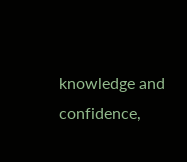knowledge and confidence,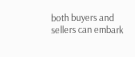both buyers and sellers can embark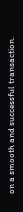on a smooth and successful transaction.